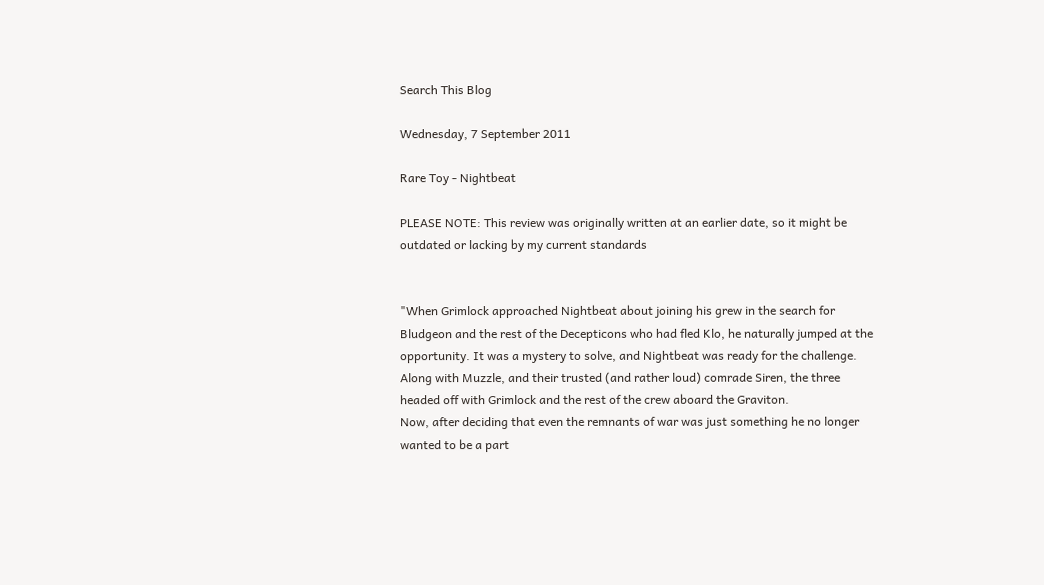Search This Blog

Wednesday, 7 September 2011

Rare Toy - Nightbeat

PLEASE NOTE: This review was originally written at an earlier date, so it might be outdated or lacking by my current standards


"When Grimlock approached Nightbeat about joining his grew in the search for Bludgeon and the rest of the Decepticons who had fled Klo, he naturally jumped at the opportunity. It was a mystery to solve, and Nightbeat was ready for the challenge. Along with Muzzle, and their trusted (and rather loud) comrade Siren, the three headed off with Grimlock and the rest of the crew aboard the Graviton.
Now, after deciding that even the remnants of war was just something he no longer wanted to be a part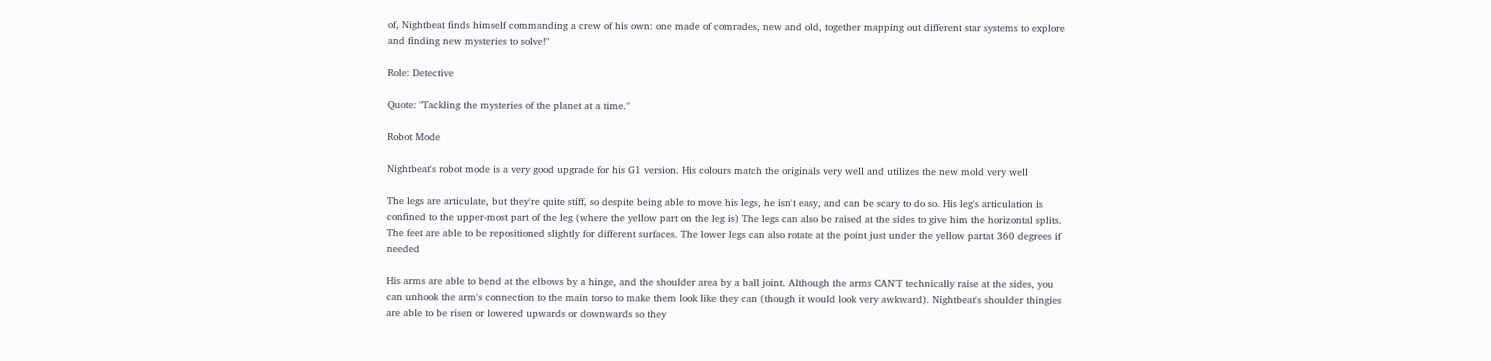of, Nightbeat finds himself commanding a crew of his own: one made of comrades, new and old, together mapping out different star systems to explore and finding new mysteries to solve!"

Role: Detective

Quote: "Tackling the mysteries of the planet at a time."

Robot Mode

Nightbeat's robot mode is a very good upgrade for his G1 version. His colours match the originals very well and utilizes the new mold very well

The legs are articulate, but they're quite stiff, so despite being able to move his legs, he isn't easy, and can be scary to do so. His leg's articulation is confined to the upper-most part of the leg (where the yellow part on the leg is) The legs can also be raised at the sides to give him the horizontal splits. The feet are able to be repositioned slightly for different surfaces. The lower legs can also rotate at the point just under the yellow partat 360 degrees if needed

His arms are able to bend at the elbows by a hinge, and the shoulder area by a ball joint. Although the arms CAN'T technically raise at the sides, you can unhook the arm's connection to the main torso to make them look like they can (though it would look very awkward). Nightbeat's shoulder thingies are able to be risen or lowered upwards or downwards so they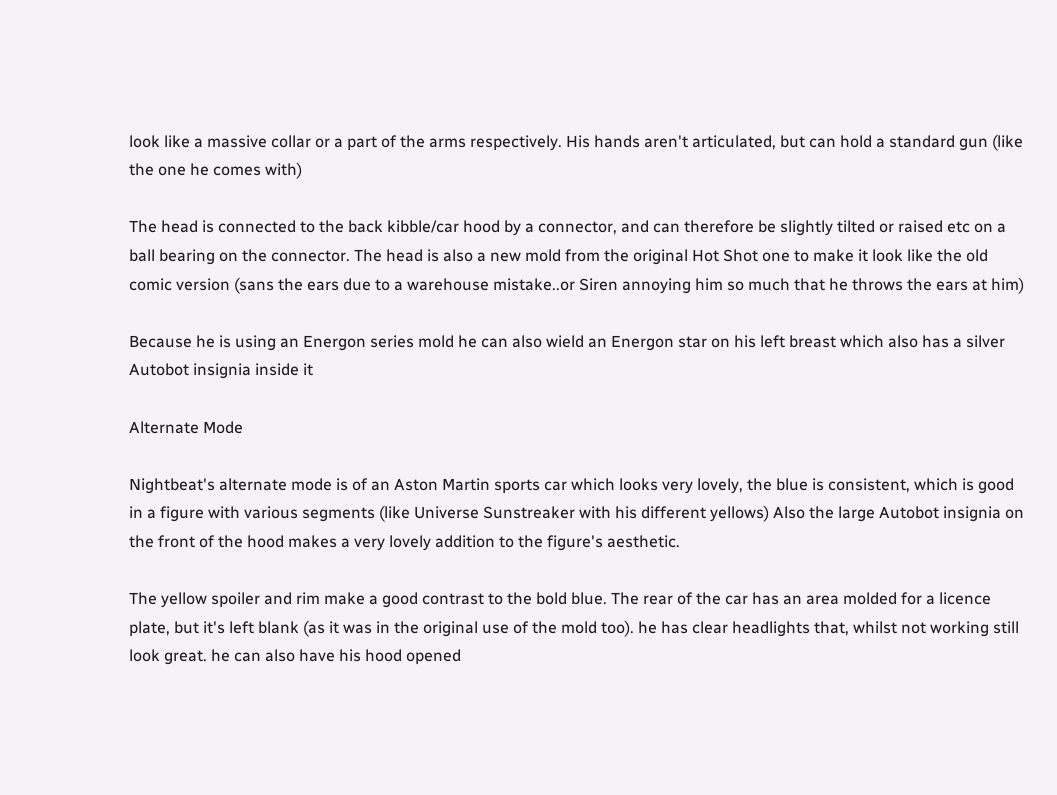look like a massive collar or a part of the arms respectively. His hands aren't articulated, but can hold a standard gun (like the one he comes with)

The head is connected to the back kibble/car hood by a connector, and can therefore be slightly tilted or raised etc on a ball bearing on the connector. The head is also a new mold from the original Hot Shot one to make it look like the old comic version (sans the ears due to a warehouse mistake..or Siren annoying him so much that he throws the ears at him)

Because he is using an Energon series mold he can also wield an Energon star on his left breast which also has a silver Autobot insignia inside it

Alternate Mode

Nightbeat's alternate mode is of an Aston Martin sports car which looks very lovely, the blue is consistent, which is good in a figure with various segments (like Universe Sunstreaker with his different yellows) Also the large Autobot insignia on the front of the hood makes a very lovely addition to the figure's aesthetic.

The yellow spoiler and rim make a good contrast to the bold blue. The rear of the car has an area molded for a licence plate, but it's left blank (as it was in the original use of the mold too). he has clear headlights that, whilst not working still look great. he can also have his hood opened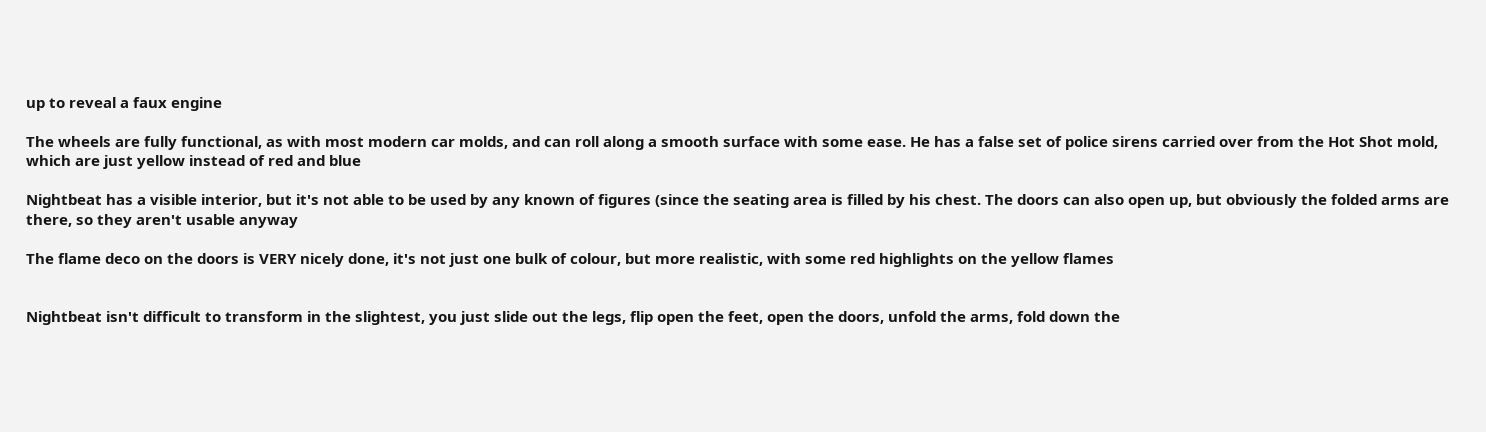up to reveal a faux engine

The wheels are fully functional, as with most modern car molds, and can roll along a smooth surface with some ease. He has a false set of police sirens carried over from the Hot Shot mold, which are just yellow instead of red and blue

Nightbeat has a visible interior, but it's not able to be used by any known of figures (since the seating area is filled by his chest. The doors can also open up, but obviously the folded arms are there, so they aren't usable anyway

The flame deco on the doors is VERY nicely done, it's not just one bulk of colour, but more realistic, with some red highlights on the yellow flames


Nightbeat isn't difficult to transform in the slightest, you just slide out the legs, flip open the feet, open the doors, unfold the arms, fold down the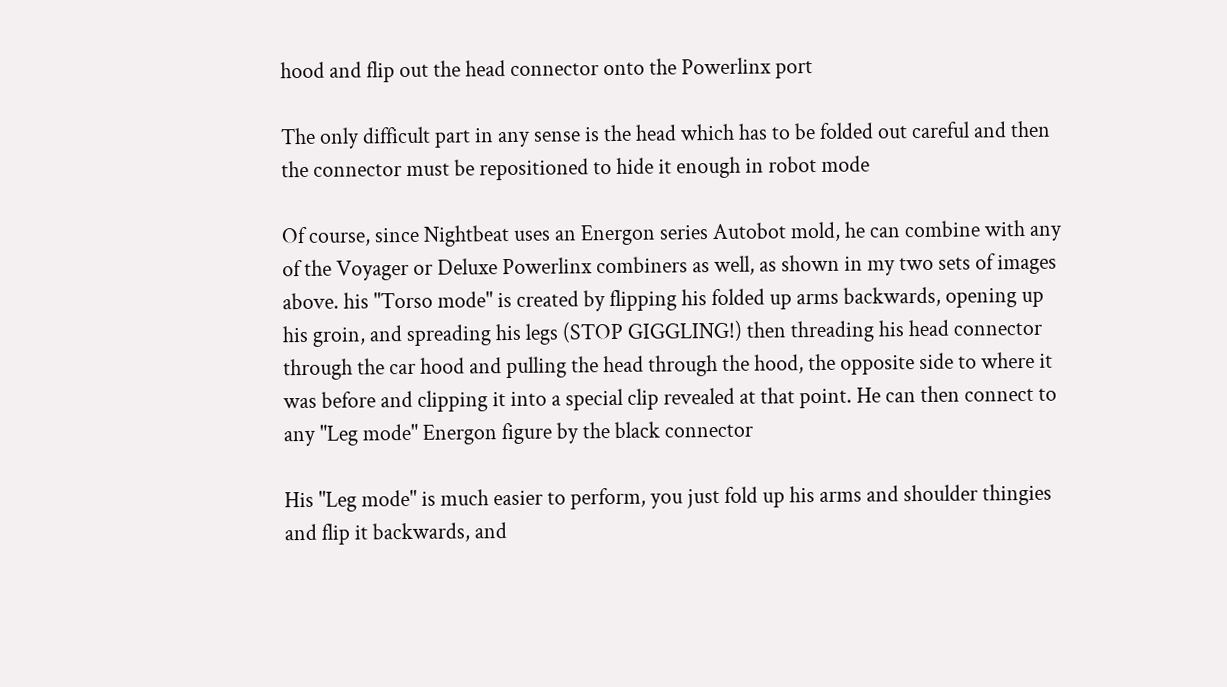hood and flip out the head connector onto the Powerlinx port

The only difficult part in any sense is the head which has to be folded out careful and then the connector must be repositioned to hide it enough in robot mode

Of course, since Nightbeat uses an Energon series Autobot mold, he can combine with any of the Voyager or Deluxe Powerlinx combiners as well, as shown in my two sets of images above. his "Torso mode" is created by flipping his folded up arms backwards, opening up his groin, and spreading his legs (STOP GIGGLING!) then threading his head connector through the car hood and pulling the head through the hood, the opposite side to where it was before and clipping it into a special clip revealed at that point. He can then connect to any "Leg mode" Energon figure by the black connector

His "Leg mode" is much easier to perform, you just fold up his arms and shoulder thingies and flip it backwards, and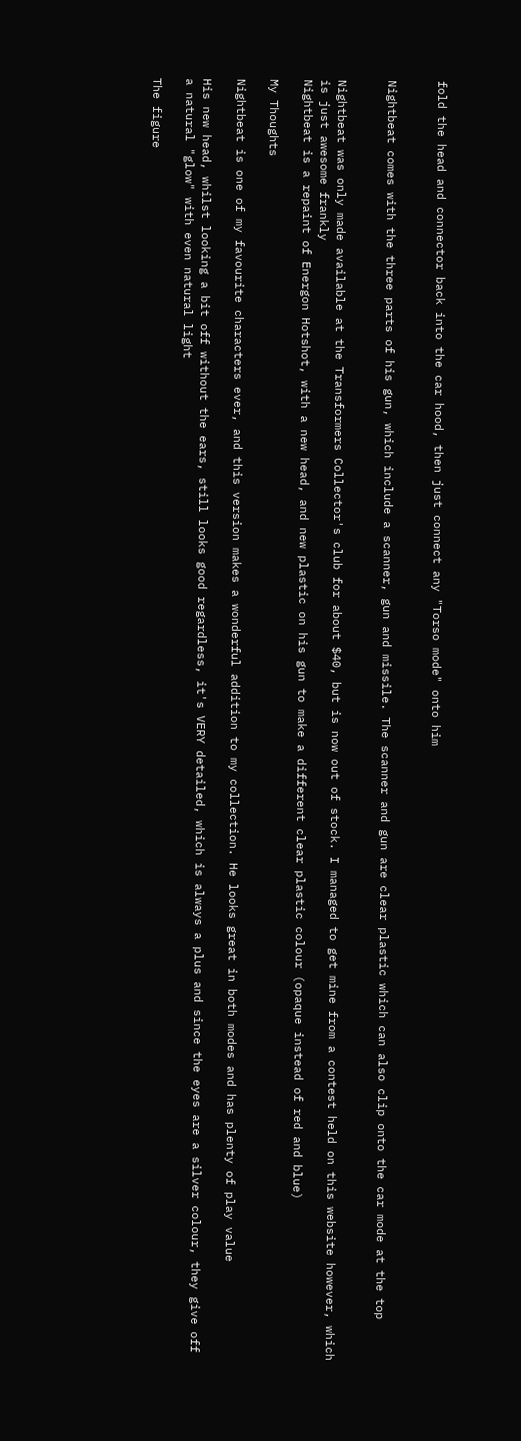fold the head and connector back into the car hood, then just connect any "Torso mode" onto him


Nightbeat comes with the three parts of his gun, which include a scanner, gun and missile. The scanner and gun are clear plastic which can also clip onto the car mode at the top


Nightbeat was only made available at the Transformers Collector's club for about $40, but is now out of stock. I managed to get mine from a contest held on this website however, which is just awesome frankly
Nightbeat is a repaint of Energon Hotshot, with a new head, and new plastic on his gun to make a different clear plastic colour (opaque instead of red and blue)

My Thoughts

Nightbeat is one of my favourite characters ever, and this version makes a wonderful addition to my collection. He looks great in both modes and has plenty of play value

His new head, whilst looking a bit off without the ears, still looks good regardless, it's VERY detailed, which is always a plus and since the eyes are a silver colour, they give off a natural "glow" with even natural light

The figure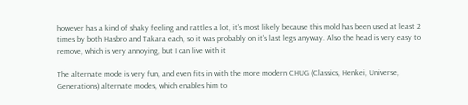however has a kind of shaky feeling and rattles a lot, it's most likely because this mold has been used at least 2 times by both Hasbro and Takara each, so it was probably on it's last legs anyway. Also the head is very easy to remove, which is very annoying, but I can live with it

The alternate mode is very fun, and even fits in with the more modern CHUG (Classics, Henkei, Universe, Generations) alternate modes, which enables him to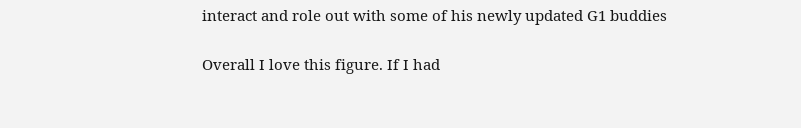interact and role out with some of his newly updated G1 buddies

Overall I love this figure. If I had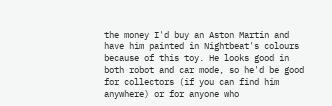the money I'd buy an Aston Martin and have him painted in Nightbeat's colours because of this toy. He looks good in both robot and car mode, so he'd be good for collectors (if you can find him anywhere) or for anyone who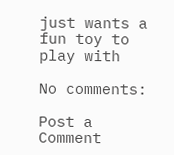just wants a fun toy to play with

No comments:

Post a Comment